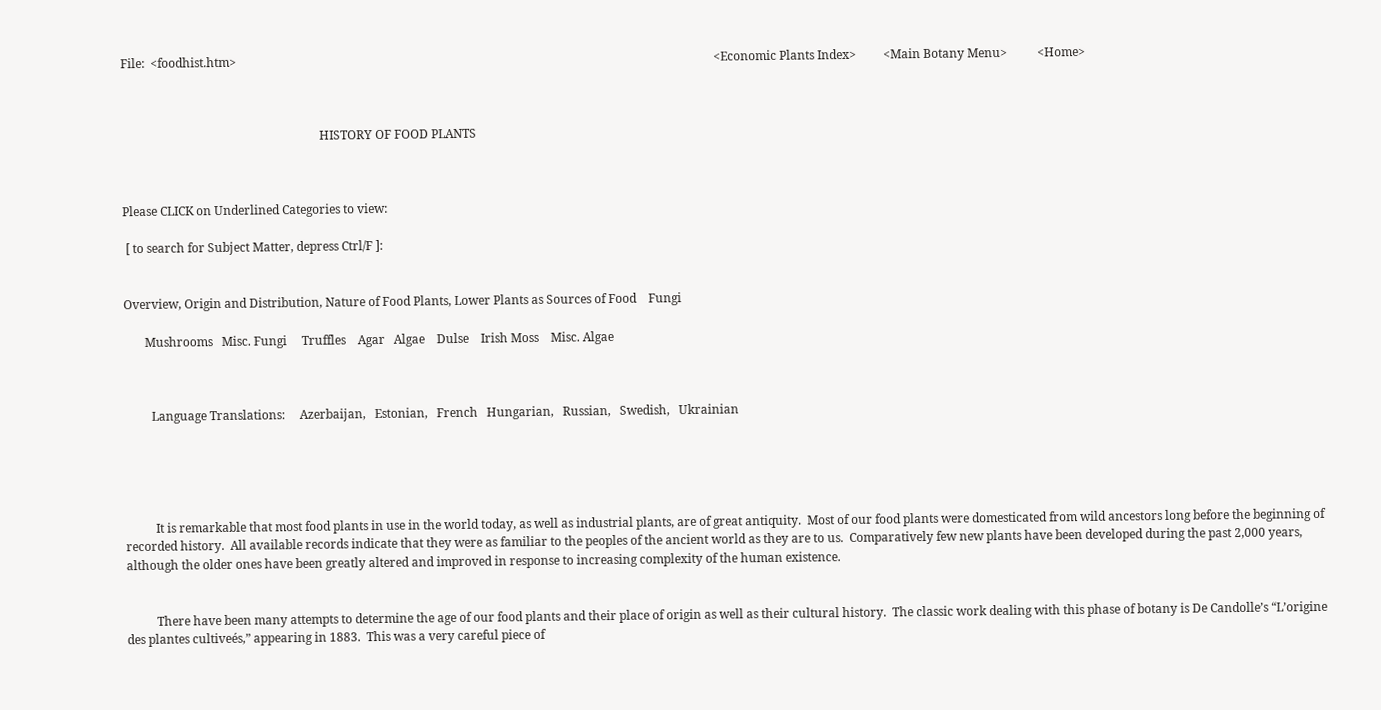File:  <foodhist.htm>                                                                                                                                                               <Economic Plants Index>         <Main Botany Menu>          <Home>



                                                                  HISTORY OF FOOD PLANTS



Please CLICK on Underlined Categories to view:

 [ to search for Subject Matter, depress Ctrl/F ]:


Overview, Origin and Distribution, Nature of Food Plants, Lower Plants as Sources of Food    Fungi

       Mushrooms   Misc. Fungi     Truffles    Agar   Algae    Dulse    Irish Moss    Misc. Algae



         Language Translations:     Azerbaijan,   Estonian,   French   Hungarian,   Russian,   Swedish,   Ukrainian





          It is remarkable that most food plants in use in the world today, as well as industrial plants, are of great antiquity.  Most of our food plants were domesticated from wild ancestors long before the beginning of recorded history.  All available records indicate that they were as familiar to the peoples of the ancient world as they are to us.  Comparatively few new plants have been developed during the past 2,000 years, although the older ones have been greatly altered and improved in response to increasing complexity of the human existence.


          There have been many attempts to determine the age of our food plants and their place of origin as well as their cultural history.  The classic work dealing with this phase of botany is De Candolle’s “L’origine des plantes cultiveés,” appearing in 1883.  This was a very careful piece of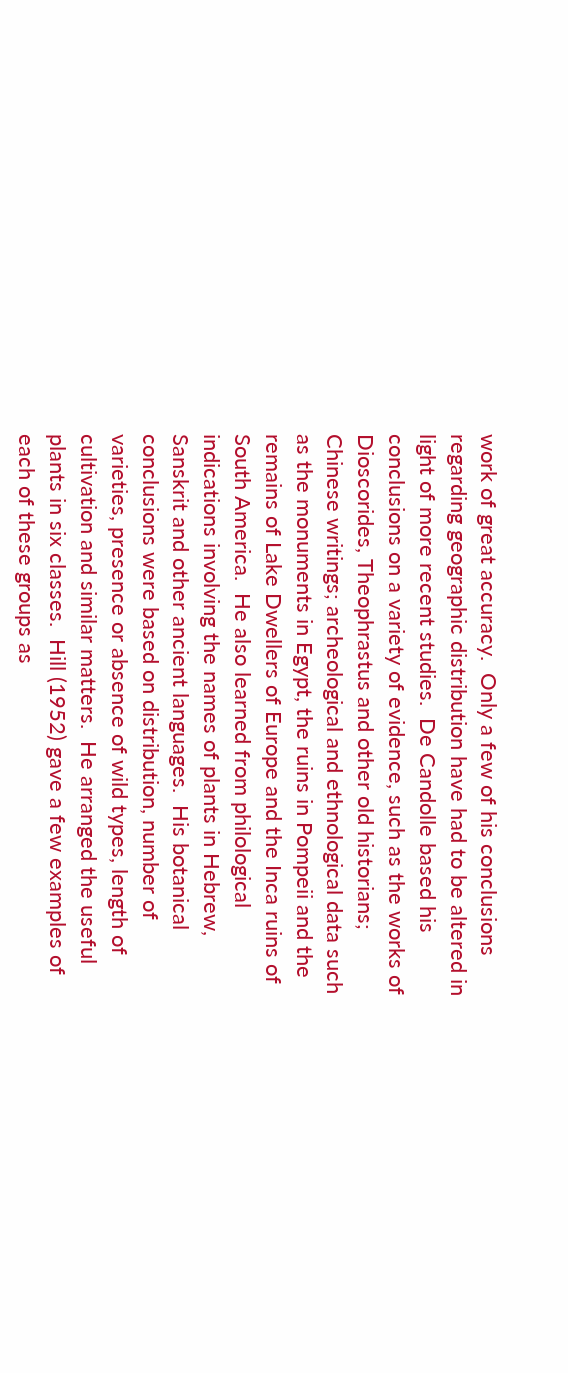work of great accuracy.  Only a few of his conclusions regarding geographic distribution have had to be altered in light of more recent studies.  De Candolle based his conclusions on a variety of evidence, such as the works of Dioscorides, Theophrastus and other old historians; Chinese writings; archeological and ethnological data such as the monuments in Egypt, the ruins in Pompeii and the remains of Lake Dwellers of Europe and the Inca ruins of South America.  He also learned from philological indications involving the names of plants in Hebrew, Sanskrit and other ancient languages.  His botanical conclusions were based on distribution, number of varieties, presence or absence of wild types, length of cultivation and similar matters.  He arranged the useful plants in six classes.  Hill (1952) gave a few examples of each of these groups as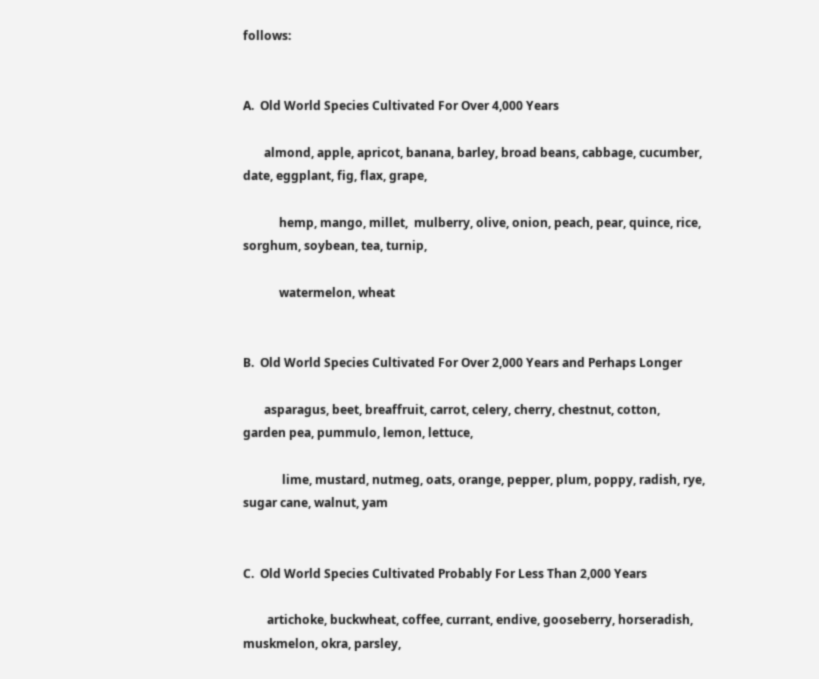follows:


A.  Old World Species Cultivated For Over 4,000 Years

       almond, apple, apricot, banana, barley, broad beans, cabbage, cucumber, date, eggplant, fig, flax, grape,

            hemp, mango, millet,  mulberry, olive, onion, peach, pear, quince, rice, sorghum, soybean, tea, turnip,

            watermelon, wheat


B.  Old World Species Cultivated For Over 2,000 Years and Perhaps Longer

       asparagus, beet, breaffruit, carrot, celery, cherry, chestnut, cotton, garden pea, pummulo, lemon, lettuce,

             lime, mustard, nutmeg, oats, orange, pepper, plum, poppy, radish, rye, sugar cane, walnut, yam


C.  Old World Species Cultivated Probably For Less Than 2,000 Years

        artichoke, buckwheat, coffee, currant, endive, gooseberry, horseradish, muskmelon, okra, parsley,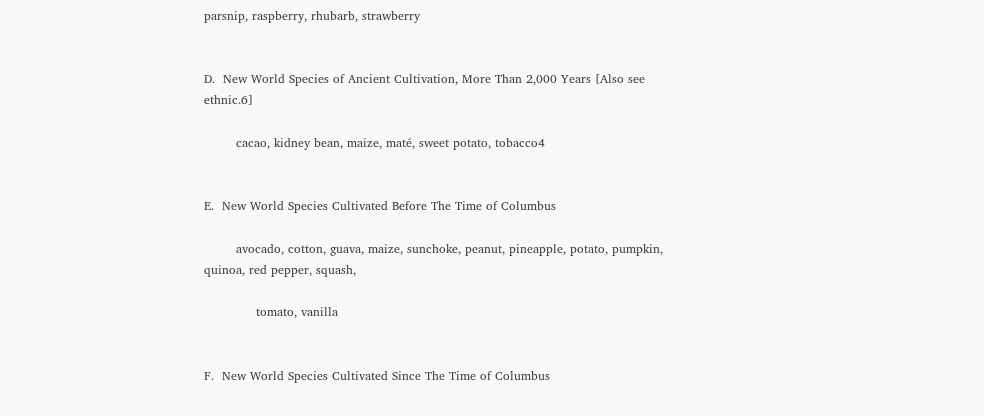parsnip, raspberry, rhubarb, strawberry


D.  New World Species of Ancient Cultivation, More Than 2,000 Years [Also see ethnic.6]

        cacao, kidney bean, maize, maté, sweet potato, tobacco4


E.  New World Species Cultivated Before The Time of Columbus

        avocado, cotton, guava, maize, sunchoke, peanut, pineapple, potato, pumpkin, quinoa, red pepper, squash,

             tomato, vanilla


F.  New World Species Cultivated Since The Time of Columbus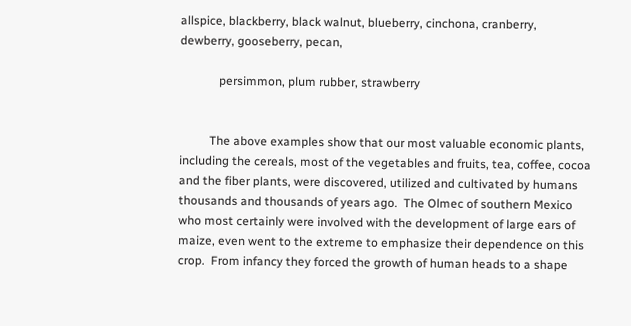allspice, blackberry, black walnut, blueberry, cinchona, cranberry, dewberry, gooseberry, pecan,

             persimmon, plum rubber, strawberry


          The above examples show that our most valuable economic plants, including the cereals, most of the vegetables and fruits, tea, coffee, cocoa and the fiber plants, were discovered, utilized and cultivated by humans thousands and thousands of years ago.  The Olmec of southern Mexico who most certainly were involved with the development of large ears of maize, even went to the extreme to emphasize their dependence on this crop.  From infancy they forced the growth of human heads to a shape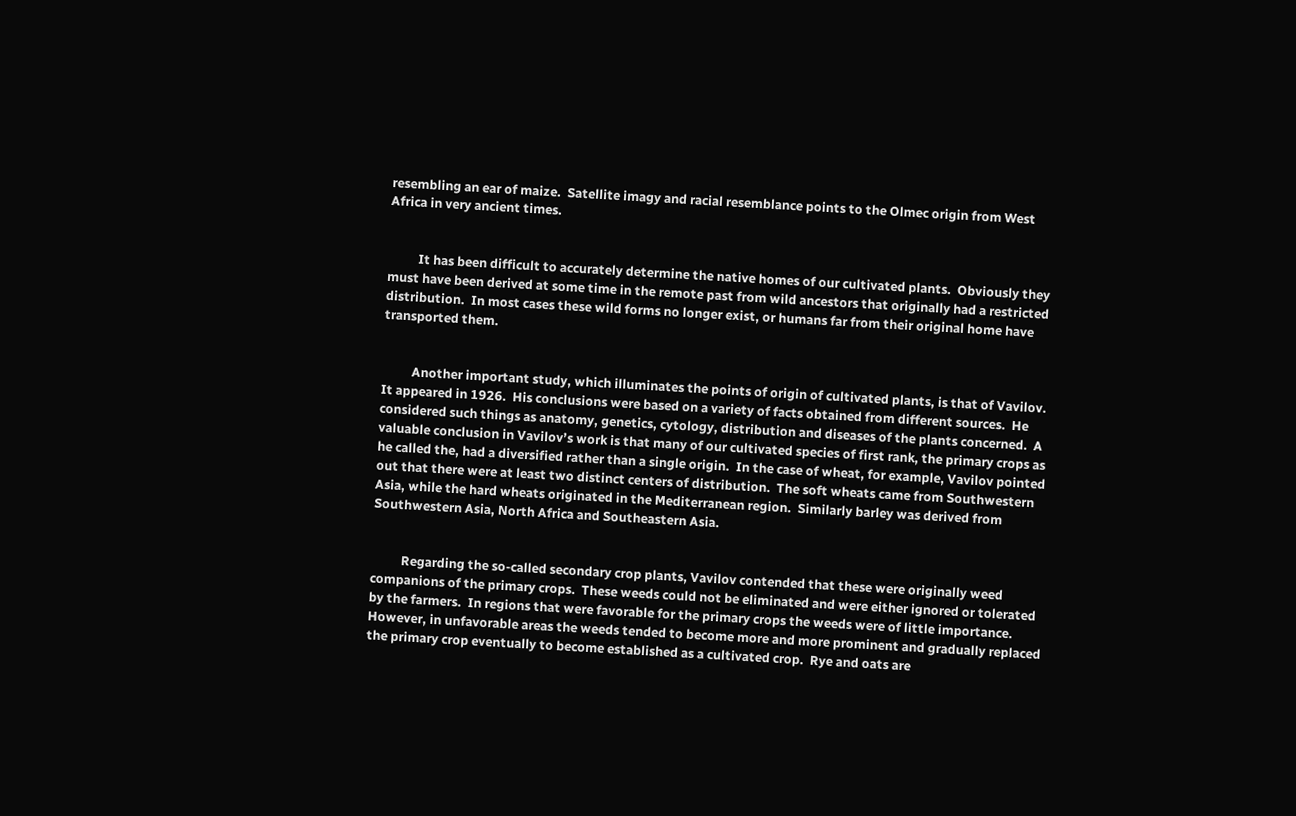resembling an ear of maize.  Satellite imagy and racial resemblance points to the Olmec origin from West Africa in very ancient times.


          It has been difficult to accurately determine the native homes of our cultivated plants.  Obviously they must have been derived at some time in the remote past from wild ancestors that originally had a restricted distribution.  In most cases these wild forms no longer exist, or humans far from their original home have transported them.


          Another important study, which illuminates the points of origin of cultivated plants, is that of Vavilov.  It appeared in 1926.  His conclusions were based on a variety of facts obtained from different sources.  He considered such things as anatomy, genetics, cytology, distribution and diseases of the plants concerned.  A valuable conclusion in Vavilov’s work is that many of our cultivated species of first rank, the primary crops as he called the, had a diversified rather than a single origin.  In the case of wheat, for example, Vavilov pointed out that there were at least two distinct centers of distribution.  The soft wheats came from Southwestern Asia, while the hard wheats originated in the Mediterranean region.  Similarly barley was derived from Southwestern Asia, North Africa and Southeastern Asia.


          Regarding the so-called secondary crop plants, Vavilov contended that these were originally weed companions of the primary crops.  These weeds could not be eliminated and were either ignored or tolerated by the farmers.  In regions that were favorable for the primary crops the weeds were of little importance.  However, in unfavorable areas the weeds tended to become more and more prominent and gradually replaced the primary crop eventually to become established as a cultivated crop.  Rye and oats are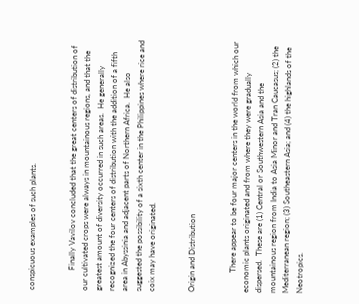conspicuous examples of such plants.


          Finally Vavilov concluded that the great centers of distribution of our cultivated crops were always in mountainous regions, and that the greatest amount of diversity occurred in such areas.  He generally recognized the four centers of distribution with the addition of a fifth area in Abyssinia and adjacent parts of Northern Africa.  He also suggested the possibility of a sixth center in the Philippines where rice and coix may have originated.


Origin and Distribution


          There appear to be four major centers in the world from which our economic plants originated and from where they were gradually dispersed.  These are (1) Central or Southwestern Asia and the mountainous region from India to Asia Minor and Tran Caucasus; (2) the Mediterranean region; (3) Southeastern Asia; and (4) the highlands of the Neotropics.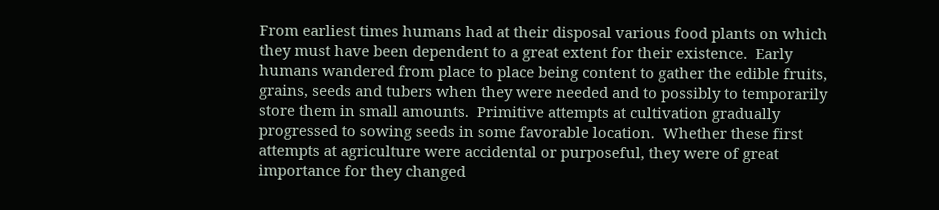From earliest times humans had at their disposal various food plants on which they must have been dependent to a great extent for their existence.  Early humans wandered from place to place being content to gather the edible fruits, grains, seeds and tubers when they were needed and to possibly to temporarily store them in small amounts.  Primitive attempts at cultivation gradually progressed to sowing seeds in some favorable location.  Whether these first attempts at agriculture were accidental or purposeful, they were of great importance for they changed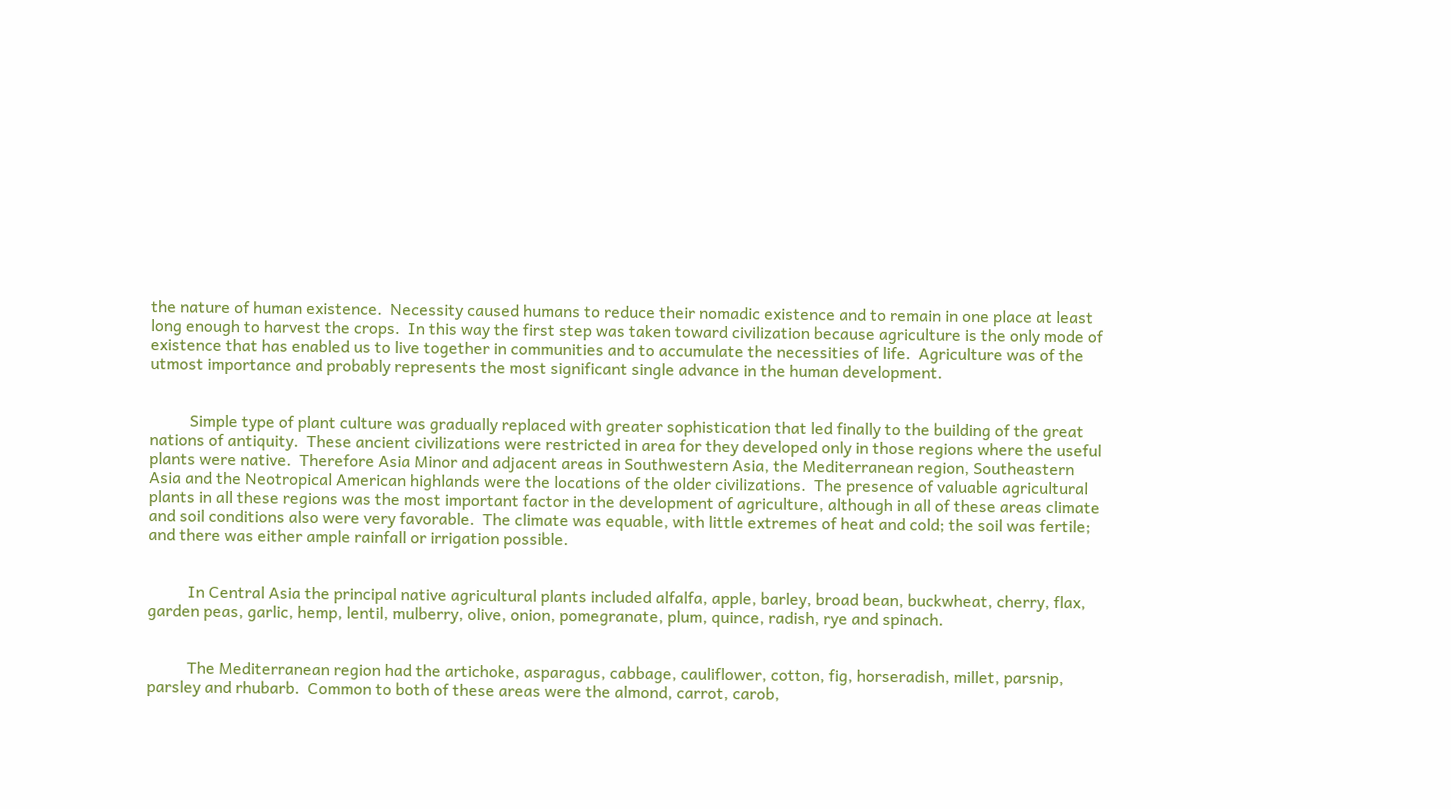the nature of human existence.  Necessity caused humans to reduce their nomadic existence and to remain in one place at least long enough to harvest the crops.  In this way the first step was taken toward civilization because agriculture is the only mode of existence that has enabled us to live together in communities and to accumulate the necessities of life.  Agriculture was of the utmost importance and probably represents the most significant single advance in the human development.


          Simple type of plant culture was gradually replaced with greater sophistication that led finally to the building of the great nations of antiquity.  These ancient civilizations were restricted in area for they developed only in those regions where the useful plants were native.  Therefore Asia Minor and adjacent areas in Southwestern Asia, the Mediterranean region, Southeastern Asia and the Neotropical American highlands were the locations of the older civilizations.  The presence of valuable agricultural plants in all these regions was the most important factor in the development of agriculture, although in all of these areas climate and soil conditions also were very favorable.  The climate was equable, with little extremes of heat and cold; the soil was fertile; and there was either ample rainfall or irrigation possible.


          In Central Asia the principal native agricultural plants included alfalfa, apple, barley, broad bean, buckwheat, cherry, flax, garden peas, garlic, hemp, lentil, mulberry, olive, onion, pomegranate, plum, quince, radish, rye and spinach.


          The Mediterranean region had the artichoke, asparagus, cabbage, cauliflower, cotton, fig, horseradish, millet, parsnip, parsley and rhubarb.  Common to both of these areas were the almond, carrot, carob,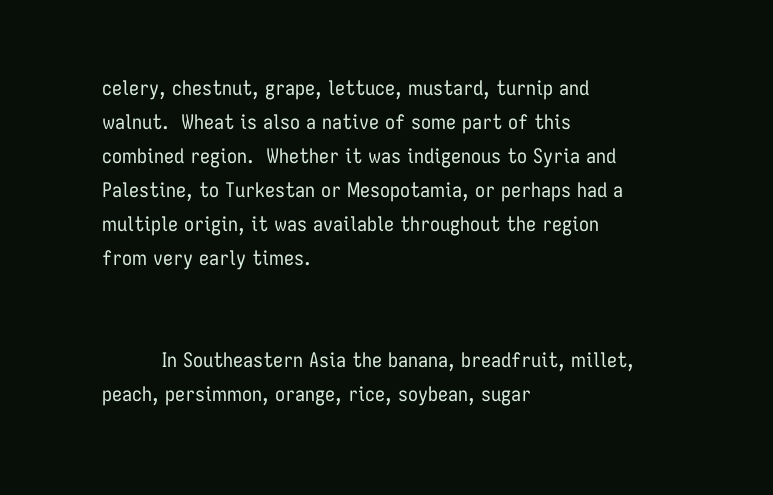celery, chestnut, grape, lettuce, mustard, turnip and walnut.  Wheat is also a native of some part of this combined region.  Whether it was indigenous to Syria and Palestine, to Turkestan or Mesopotamia, or perhaps had a multiple origin, it was available throughout the region from very early times.


          In Southeastern Asia the banana, breadfruit, millet, peach, persimmon, orange, rice, soybean, sugar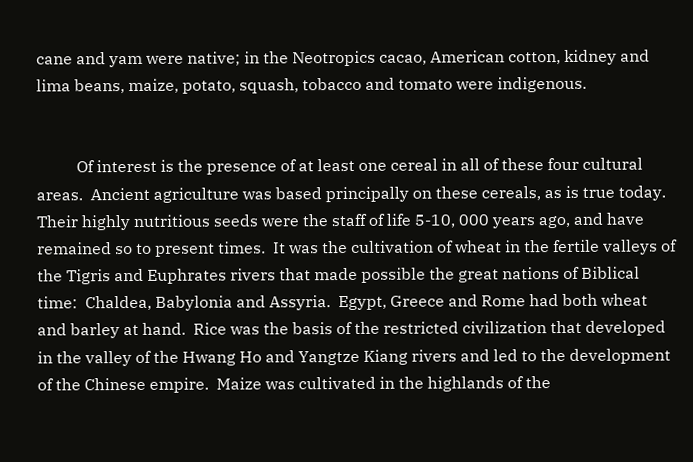cane and yam were native; in the Neotropics cacao, American cotton, kidney and lima beans, maize, potato, squash, tobacco and tomato were indigenous.


          Of interest is the presence of at least one cereal in all of these four cultural areas.  Ancient agriculture was based principally on these cereals, as is true today.  Their highly nutritious seeds were the staff of life 5-10, 000 years ago, and have remained so to present times.  It was the cultivation of wheat in the fertile valleys of the Tigris and Euphrates rivers that made possible the great nations of Biblical time:  Chaldea, Babylonia and Assyria.  Egypt, Greece and Rome had both wheat and barley at hand.  Rice was the basis of the restricted civilization that developed in the valley of the Hwang Ho and Yangtze Kiang rivers and led to the development of the Chinese empire.  Maize was cultivated in the highlands of the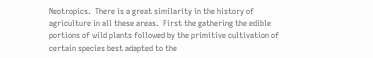Neotropics.  There is a great similarity in the history of agriculture in all these areas.  First the gathering the edible portions of wild plants followed by the primitive cultivation of certain species best adapted to the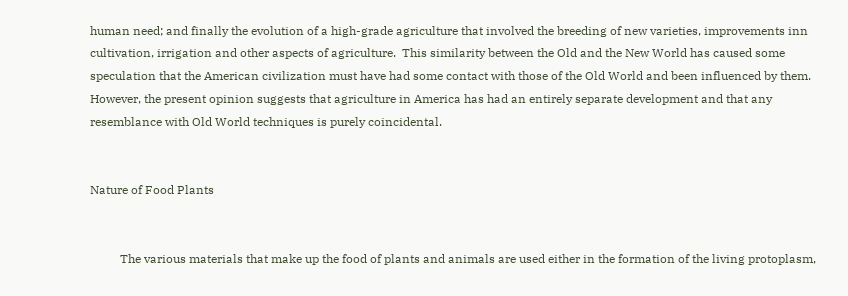human need; and finally the evolution of a high-grade agriculture that involved the breeding of new varieties, improvements inn cultivation, irrigation and other aspects of agriculture.  This similarity between the Old and the New World has caused some speculation that the American civilization must have had some contact with those of the Old World and been influenced by them.  However, the present opinion suggests that agriculture in America has had an entirely separate development and that any resemblance with Old World techniques is purely coincidental.


Nature of Food Plants


          The various materials that make up the food of plants and animals are used either in the formation of the living protoplasm,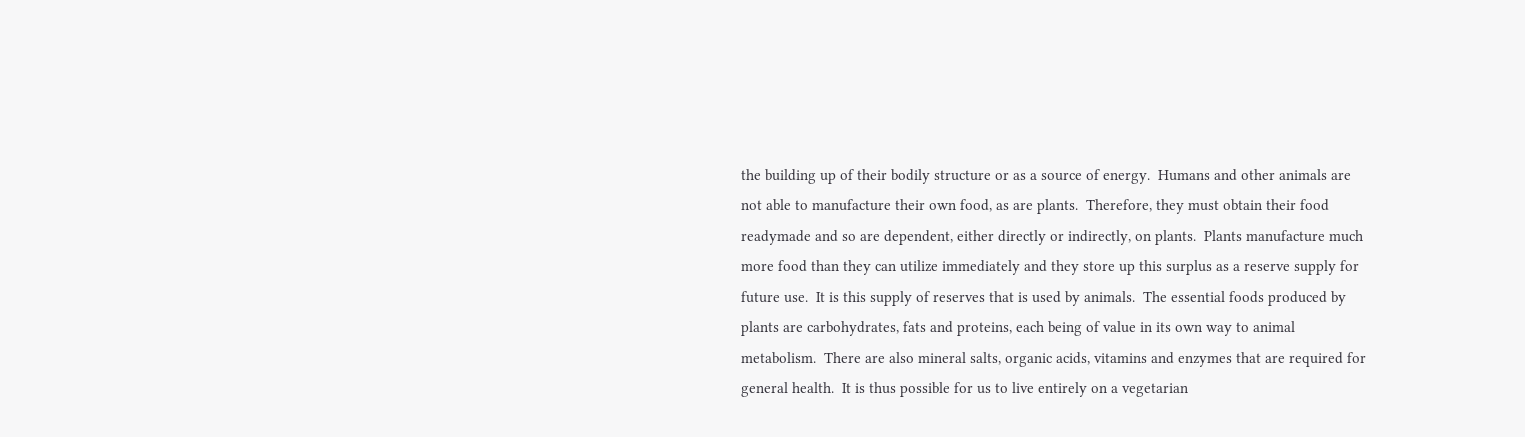the building up of their bodily structure or as a source of energy.  Humans and other animals are not able to manufacture their own food, as are plants.  Therefore, they must obtain their food readymade and so are dependent, either directly or indirectly, on plants.  Plants manufacture much more food than they can utilize immediately and they store up this surplus as a reserve supply for future use.  It is this supply of reserves that is used by animals.  The essential foods produced by plants are carbohydrates, fats and proteins, each being of value in its own way to animal metabolism.  There are also mineral salts, organic acids, vitamins and enzymes that are required for general health.  It is thus possible for us to live entirely on a vegetarian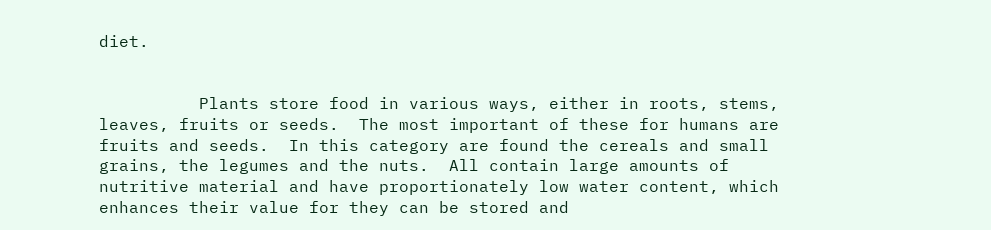diet.


          Plants store food in various ways, either in roots, stems, leaves, fruits or seeds.  The most important of these for humans are fruits and seeds.  In this category are found the cereals and small grains, the legumes and the nuts.  All contain large amounts of nutritive material and have proportionately low water content, which enhances their value for they can be stored and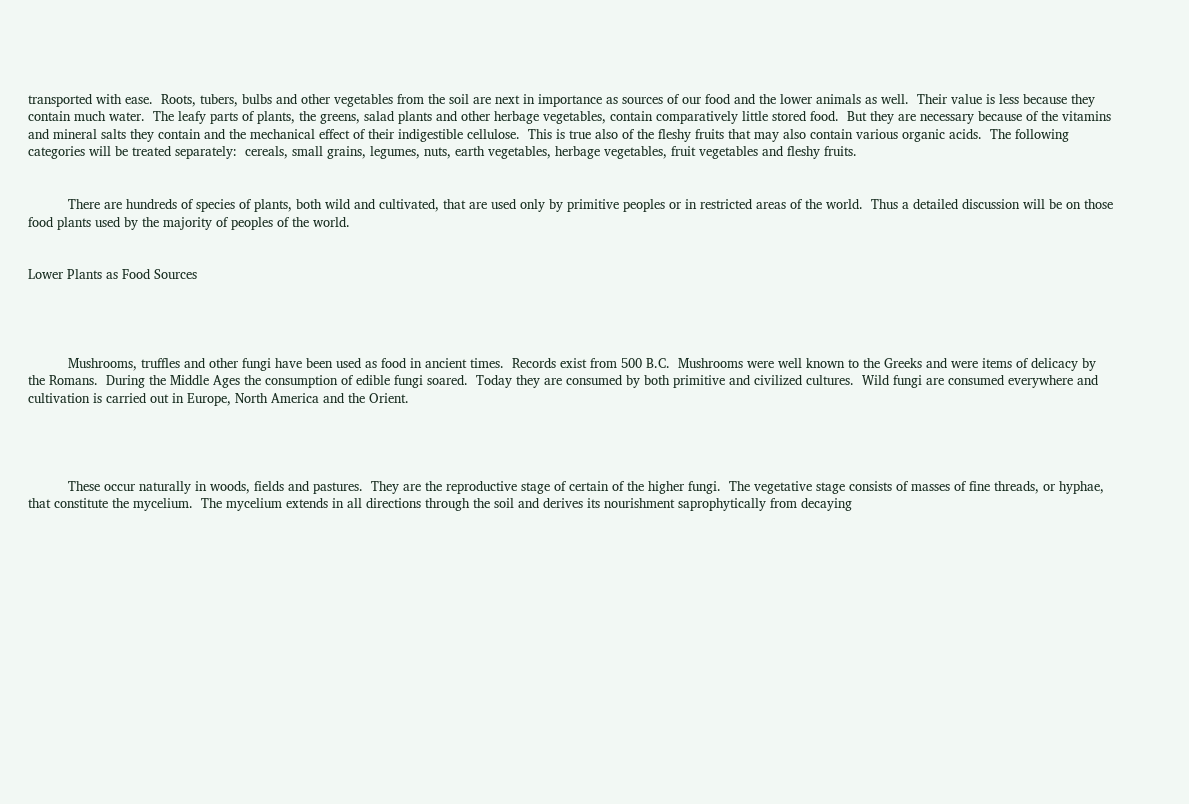transported with ease.  Roots, tubers, bulbs and other vegetables from the soil are next in importance as sources of our food and the lower animals as well.  Their value is less because they contain much water.  The leafy parts of plants, the greens, salad plants and other herbage vegetables, contain comparatively little stored food.  But they are necessary because of the vitamins and mineral salts they contain and the mechanical effect of their indigestible cellulose.  This is true also of the fleshy fruits that may also contain various organic acids.  The following categories will be treated separately:  cereals, small grains, legumes, nuts, earth vegetables, herbage vegetables, fruit vegetables and fleshy fruits.


          There are hundreds of species of plants, both wild and cultivated, that are used only by primitive peoples or in restricted areas of the world.  Thus a detailed discussion will be on those food plants used by the majority of peoples of the world.


Lower Plants as Food Sources




          Mushrooms, truffles and other fungi have been used as food in ancient times.  Records exist from 500 B.C.  Mushrooms were well known to the Greeks and were items of delicacy by the Romans.  During the Middle Ages the consumption of edible fungi soared.  Today they are consumed by both primitive and civilized cultures.  Wild fungi are consumed everywhere and cultivation is carried out in Europe, North America and the Orient.




          These occur naturally in woods, fields and pastures.  They are the reproductive stage of certain of the higher fungi.  The vegetative stage consists of masses of fine threads, or hyphae, that constitute the mycelium.  The mycelium extends in all directions through the soil and derives its nourishment saprophytically from decaying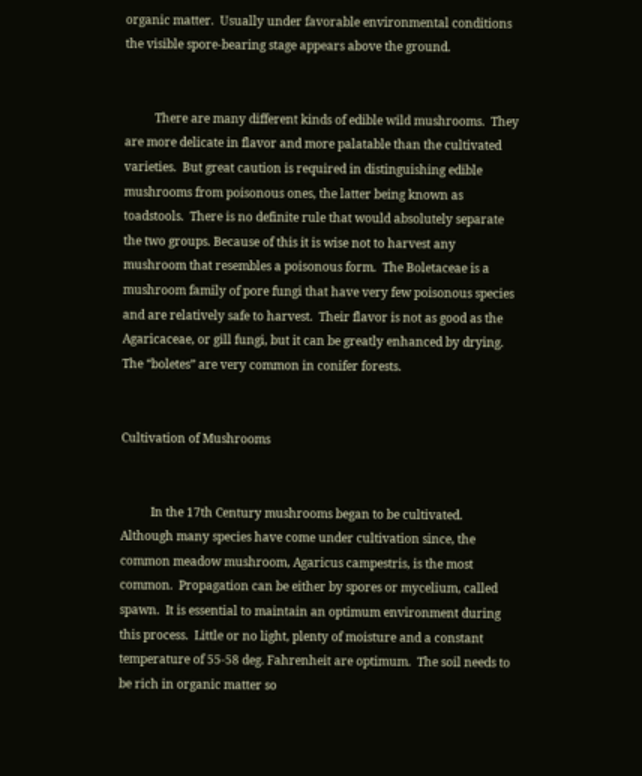organic matter.  Usually under favorable environmental conditions the visible spore-bearing stage appears above the ground.


          There are many different kinds of edible wild mushrooms.  They are more delicate in flavor and more palatable than the cultivated varieties.  But great caution is required in distinguishing edible mushrooms from poisonous ones, the latter being known as toadstools.  There is no definite rule that would absolutely separate the two groups. Because of this it is wise not to harvest any mushroom that resembles a poisonous form.  The Boletaceae is a mushroom family of pore fungi that have very few poisonous species and are relatively safe to harvest.  Their flavor is not as good as the Agaricaceae, or gill fungi, but it can be greatly enhanced by drying.  The “boletes” are very common in conifer forests.


Cultivation of Mushrooms


          In the 17th Century mushrooms began to be cultivated.  Although many species have come under cultivation since, the common meadow mushroom, Agaricus campestris, is the most common.  Propagation can be either by spores or mycelium, called spawn.  It is essential to maintain an optimum environment during this process.  Little or no light, plenty of moisture and a constant temperature of 55-58 deg. Fahrenheit are optimum.  The soil needs to be rich in organic matter so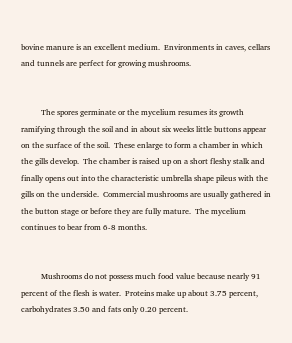bovine manure is an excellent medium.  Environments in caves, cellars and tunnels are perfect for growing mushrooms.


          The spores germinate or the mycelium resumes its growth ramifying through the soil and in about six weeks little buttons appear on the surface of the soil.  These enlarge to form a chamber in which the gills develop.  The chamber is raised up on a short fleshy stalk and finally opens out into the characteristic umbrella shape pileus with the gills on the underside.  Commercial mushrooms are usually gathered in the button stage or before they are fully mature.  The mycelium continues to bear from 6-8 months.


          Mushrooms do not possess much food value because nearly 91 percent of the flesh is water.  Proteins make up about 3.75 percent, carbohydrates 3.50 and fats only 0.20 percent.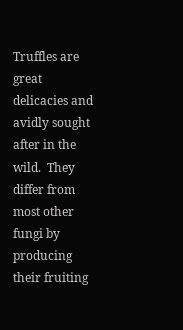Truffles are great delicacies and avidly sought after in the wild.  They differ from most other fungi by producing their fruiting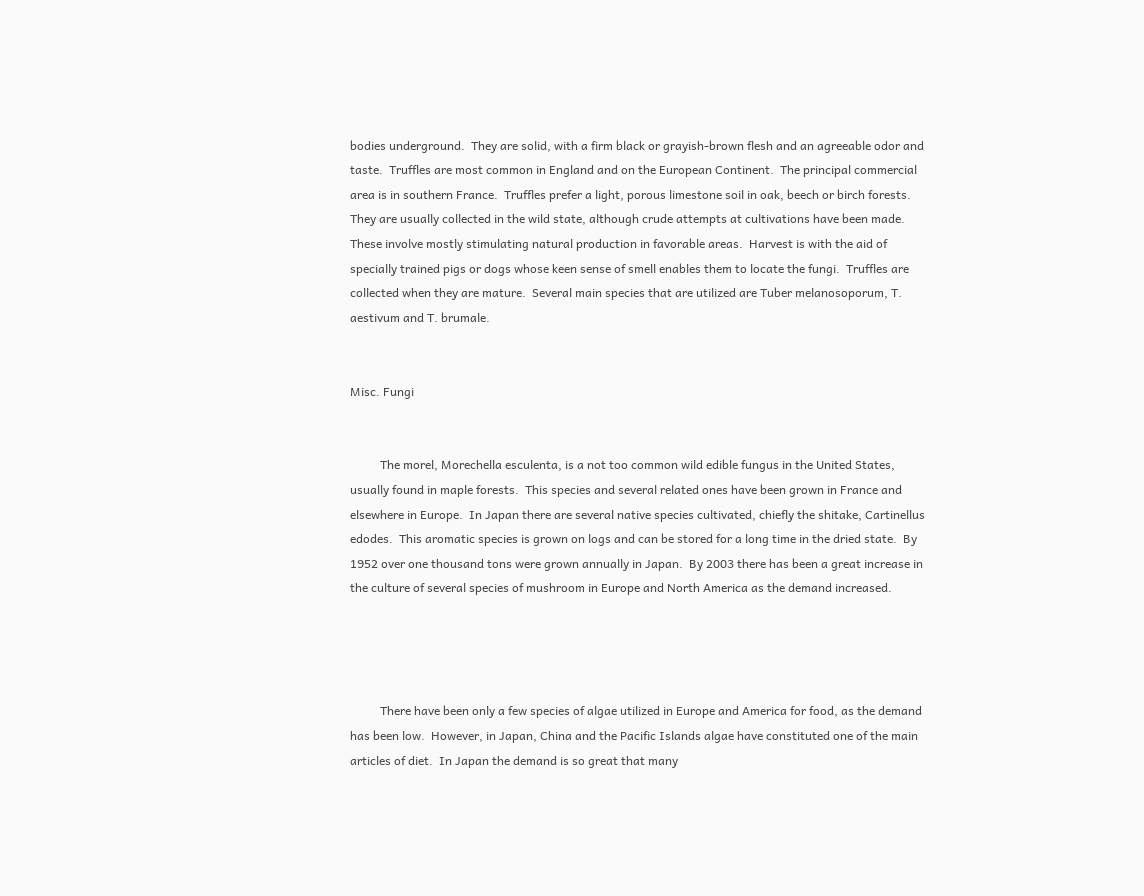bodies underground.  They are solid, with a firm black or grayish-brown flesh and an agreeable odor and taste.  Truffles are most common in England and on the European Continent.  The principal commercial area is in southern France.  Truffles prefer a light, porous limestone soil in oak, beech or birch forests.  They are usually collected in the wild state, although crude attempts at cultivations have been made.  These involve mostly stimulating natural production in favorable areas.  Harvest is with the aid of specially trained pigs or dogs whose keen sense of smell enables them to locate the fungi.  Truffles are collected when they are mature.  Several main species that are utilized are Tuber melanosoporum, T. aestivum and T. brumale.


Misc. Fungi


          The morel, Morechella esculenta, is a not too common wild edible fungus in the United States, usually found in maple forests.  This species and several related ones have been grown in France and elsewhere in Europe.  In Japan there are several native species cultivated, chiefly the shitake, Cartinellus edodes.  This aromatic species is grown on logs and can be stored for a long time in the dried state.  By 1952 over one thousand tons were grown annually in Japan.  By 2003 there has been a great increase in the culture of several species of mushroom in Europe and North America as the demand increased.




          There have been only a few species of algae utilized in Europe and America for food, as the demand has been low.  However, in Japan, China and the Pacific Islands algae have constituted one of the main articles of diet.  In Japan the demand is so great that many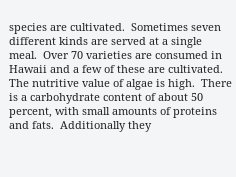species are cultivated.  Sometimes seven different kinds are served at a single meal.  Over 70 varieties are consumed in Hawaii and a few of these are cultivated.  The nutritive value of algae is high.  There is a carbohydrate content of about 50 percent, with small amounts of proteins and fats.  Additionally they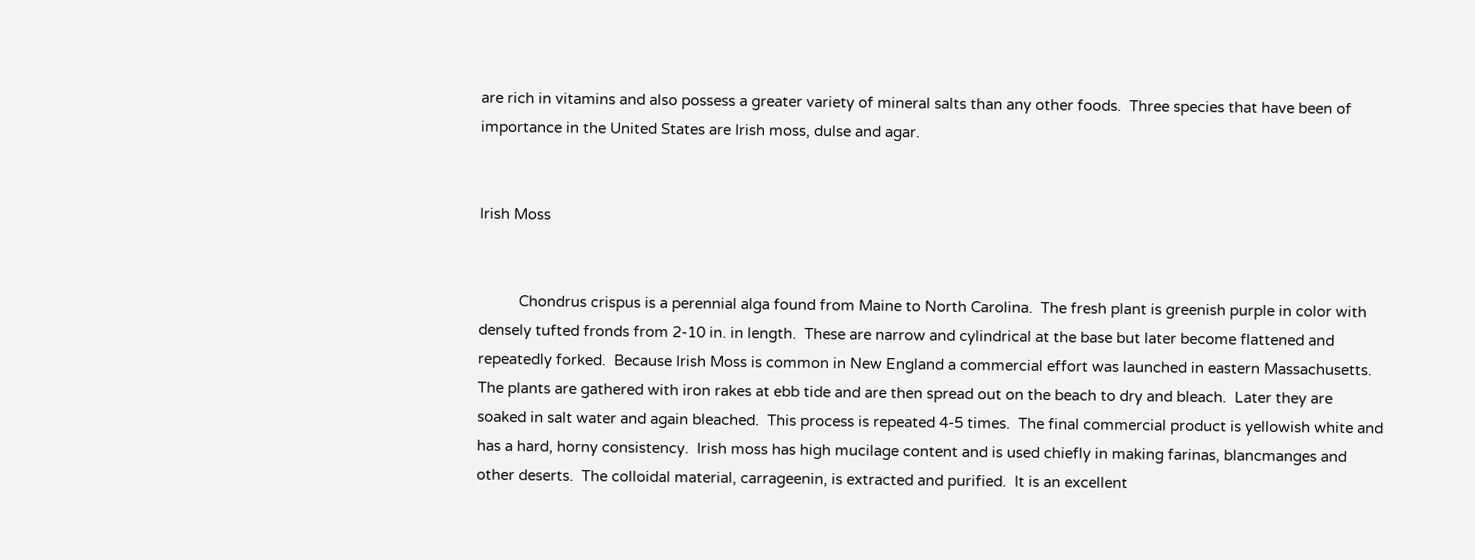are rich in vitamins and also possess a greater variety of mineral salts than any other foods.  Three species that have been of importance in the United States are Irish moss, dulse and agar.


Irish Moss


          Chondrus crispus is a perennial alga found from Maine to North Carolina.  The fresh plant is greenish purple in color with densely tufted fronds from 2-10 in. in length.  These are narrow and cylindrical at the base but later become flattened and repeatedly forked.  Because Irish Moss is common in New England a commercial effort was launched in eastern Massachusetts.  The plants are gathered with iron rakes at ebb tide and are then spread out on the beach to dry and bleach.  Later they are soaked in salt water and again bleached.  This process is repeated 4-5 times.  The final commercial product is yellowish white and has a hard, horny consistency.  Irish moss has high mucilage content and is used chiefly in making farinas, blancmanges and other deserts.  The colloidal material, carrageenin, is extracted and purified.  It is an excellent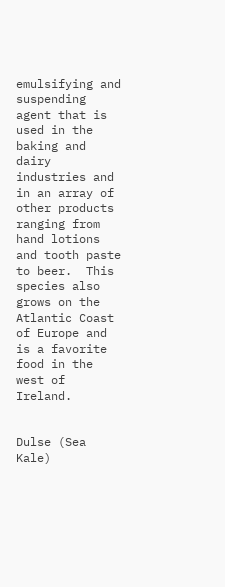emulsifying and suspending agent that is used in the baking and dairy industries and in an array of other products ranging from hand lotions and tooth paste to beer.  This species also grows on the Atlantic Coast of Europe and is a favorite food in the west of Ireland.


Dulse (Sea Kale)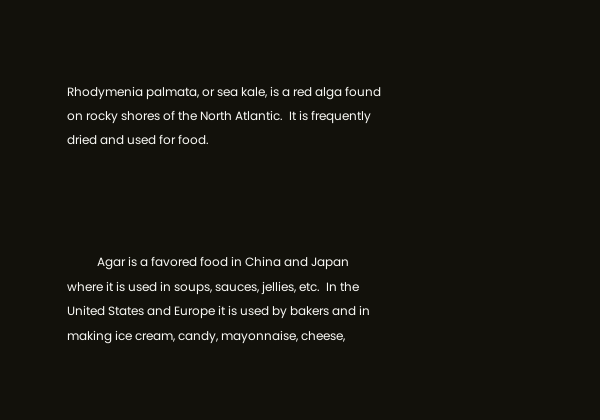Rhodymenia palmata, or sea kale, is a red alga found on rocky shores of the North Atlantic.  It is frequently dried and used for food.




          Agar is a favored food in China and Japan where it is used in soups, sauces, jellies, etc.  In the United States and Europe it is used by bakers and in making ice cream, candy, mayonnaise, cheese,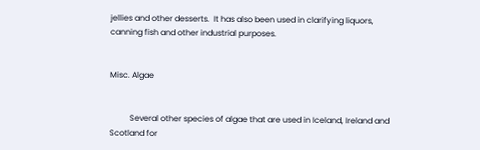jellies and other desserts.  It has also been used in clarifying liquors, canning fish and other industrial purposes.


Misc. Algae


          Several other species of algae that are used in Iceland, Ireland and Scotland for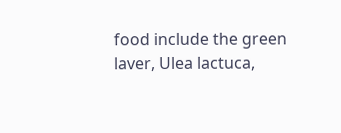food include the green laver, Ulea lactuca,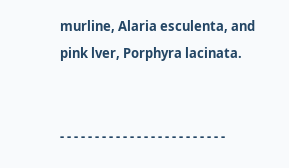murline, Alaria esculenta, and pink lver, Porphyra lacinata.


- - - - - - - - - - - - - - - - - - - - - - - -